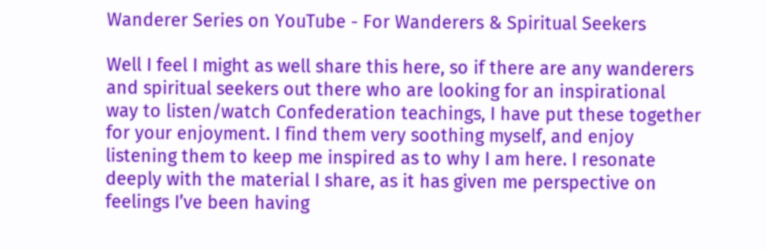Wanderer Series on YouTube - For Wanderers & Spiritual Seekers

Well I feel I might as well share this here, so if there are any wanderers and spiritual seekers out there who are looking for an inspirational way to listen/watch Confederation teachings, I have put these together for your enjoyment. I find them very soothing myself, and enjoy listening them to keep me inspired as to why I am here. I resonate deeply with the material I share, as it has given me perspective on feelings I’ve been having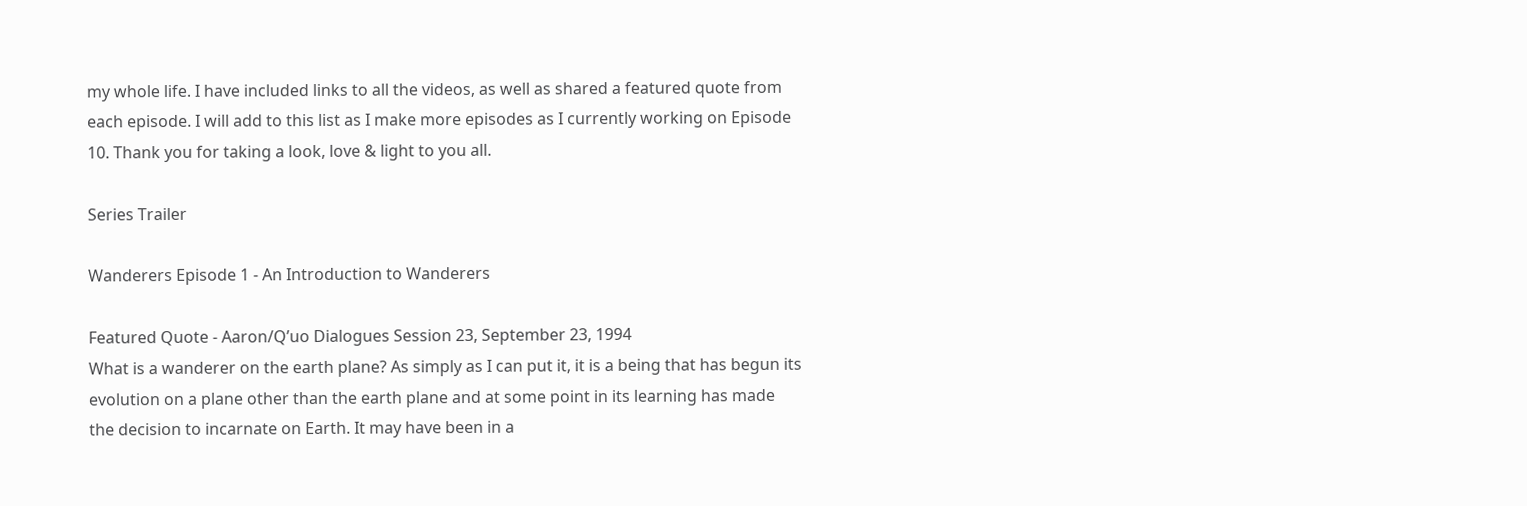my whole life. I have included links to all the videos, as well as shared a featured quote from each episode. I will add to this list as I make more episodes as I currently working on Episode 10. Thank you for taking a look, love & light to you all.

Series Trailer

Wanderers Episode 1 - An Introduction to Wanderers

Featured Quote - Aaron/Q’uo Dialogues Session 23, September 23, 1994
What is a wanderer on the earth plane? As simply as I can put it, it is a being that has begun its evolution on a plane other than the earth plane and at some point in its learning has made the decision to incarnate on Earth. It may have been in a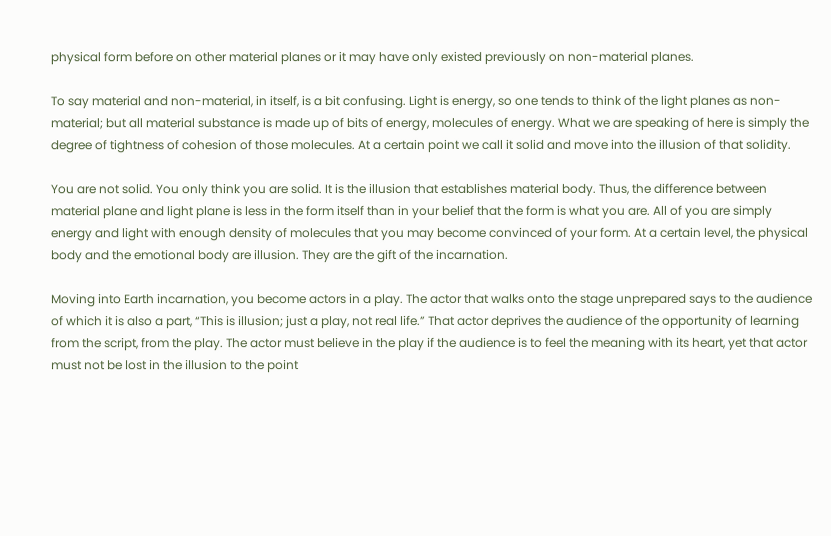physical form before on other material planes or it may have only existed previously on non-material planes.

To say material and non-material, in itself, is a bit confusing. Light is energy, so one tends to think of the light planes as non-material; but all material substance is made up of bits of energy, molecules of energy. What we are speaking of here is simply the degree of tightness of cohesion of those molecules. At a certain point we call it solid and move into the illusion of that solidity.

You are not solid. You only think you are solid. It is the illusion that establishes material body. Thus, the difference between material plane and light plane is less in the form itself than in your belief that the form is what you are. All of you are simply energy and light with enough density of molecules that you may become convinced of your form. At a certain level, the physical body and the emotional body are illusion. They are the gift of the incarnation.

Moving into Earth incarnation, you become actors in a play. The actor that walks onto the stage unprepared says to the audience of which it is also a part, “This is illusion; just a play, not real life.” That actor deprives the audience of the opportunity of learning from the script, from the play. The actor must believe in the play if the audience is to feel the meaning with its heart, yet that actor must not be lost in the illusion to the point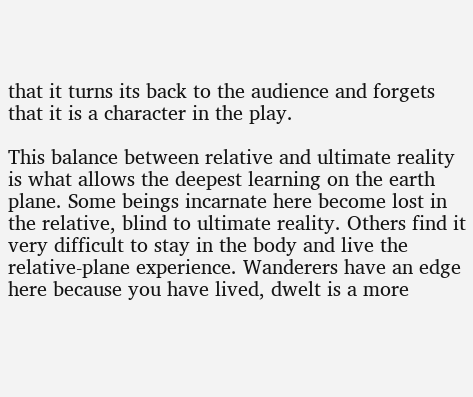that it turns its back to the audience and forgets that it is a character in the play.

This balance between relative and ultimate reality is what allows the deepest learning on the earth plane. Some beings incarnate here become lost in the relative, blind to ultimate reality. Others find it very difficult to stay in the body and live the relative-plane experience. Wanderers have an edge here because you have lived, dwelt is a more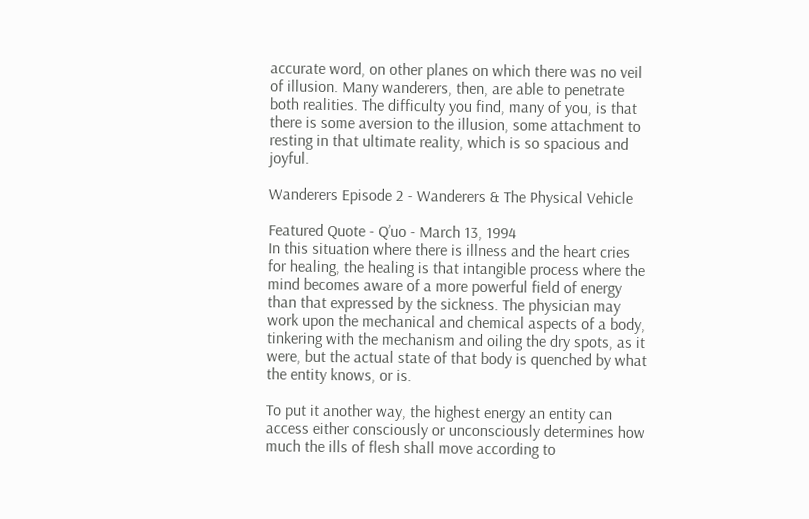accurate word, on other planes on which there was no veil of illusion. Many wanderers, then, are able to penetrate both realities. The difficulty you find, many of you, is that there is some aversion to the illusion, some attachment to resting in that ultimate reality, which is so spacious and joyful.

Wanderers Episode 2 - Wanderers & The Physical Vehicle

Featured Quote - Q’uo - March 13, 1994
In this situation where there is illness and the heart cries for healing, the healing is that intangible process where the mind becomes aware of a more powerful field of energy than that expressed by the sickness. The physician may work upon the mechanical and chemical aspects of a body, tinkering with the mechanism and oiling the dry spots, as it were, but the actual state of that body is quenched by what the entity knows, or is.

To put it another way, the highest energy an entity can access either consciously or unconsciously determines how much the ills of flesh shall move according to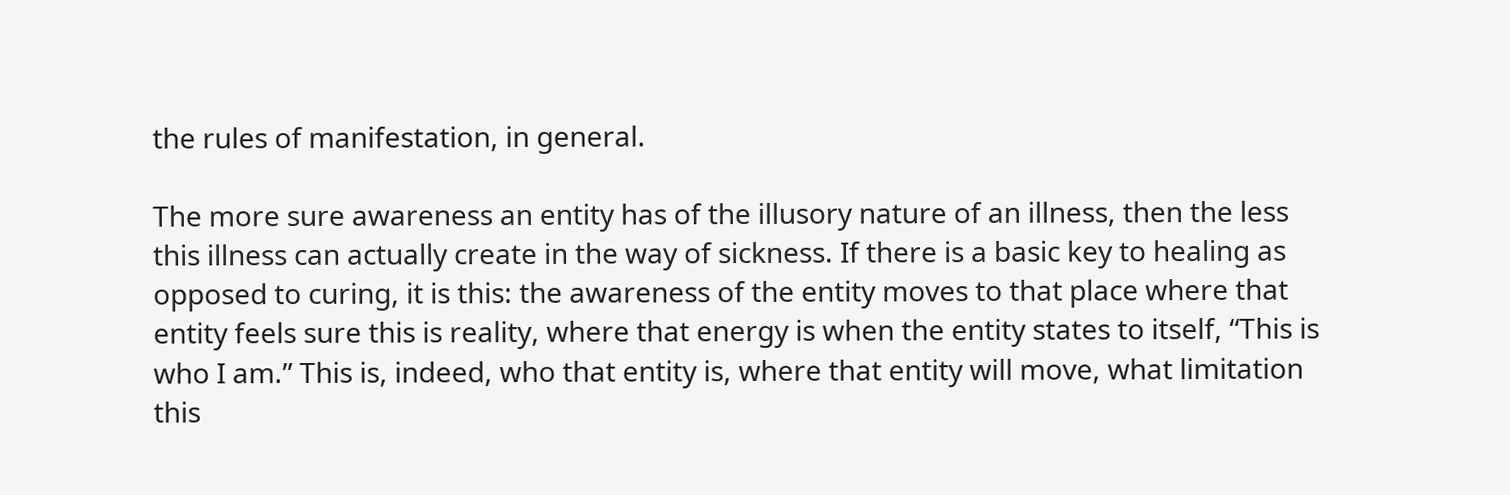the rules of manifestation, in general.

The more sure awareness an entity has of the illusory nature of an illness, then the less this illness can actually create in the way of sickness. If there is a basic key to healing as opposed to curing, it is this: the awareness of the entity moves to that place where that entity feels sure this is reality, where that energy is when the entity states to itself, “This is who I am.” This is, indeed, who that entity is, where that entity will move, what limitation this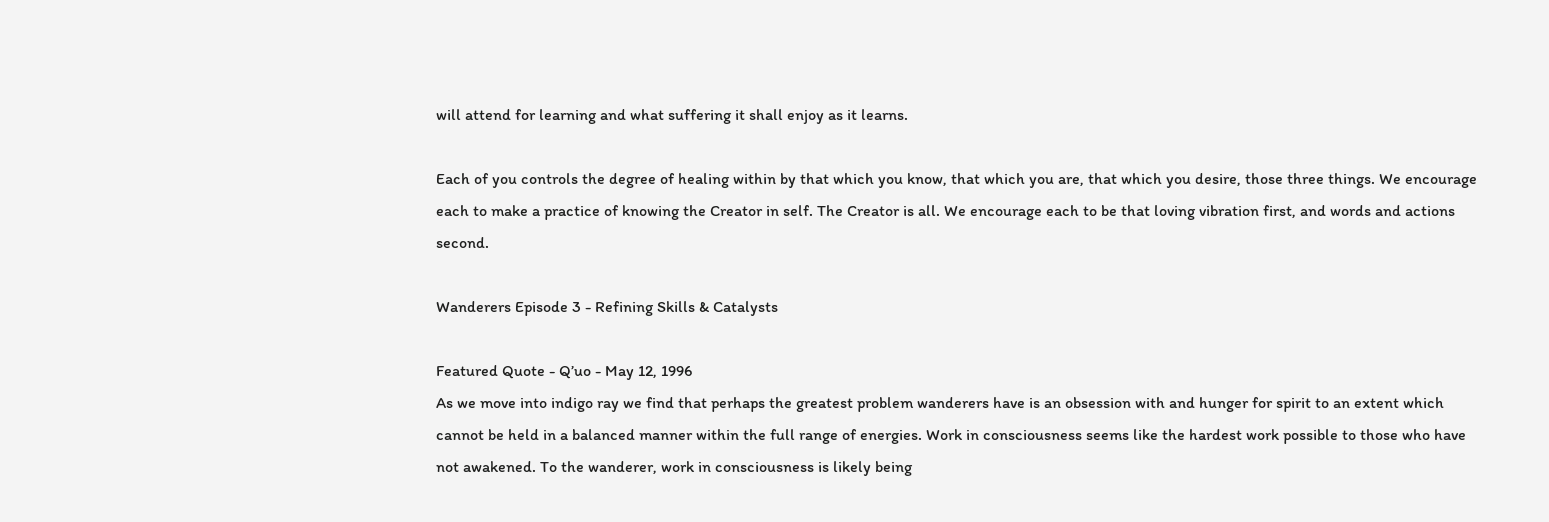will attend for learning and what suffering it shall enjoy as it learns.

Each of you controls the degree of healing within by that which you know, that which you are, that which you desire, those three things. We encourage each to make a practice of knowing the Creator in self. The Creator is all. We encourage each to be that loving vibration first, and words and actions second.

Wanderers Episode 3 - Refining Skills & Catalysts

Featured Quote - Q’uo - May 12, 1996
As we move into indigo ray we find that perhaps the greatest problem wanderers have is an obsession with and hunger for spirit to an extent which cannot be held in a balanced manner within the full range of energies. Work in consciousness seems like the hardest work possible to those who have not awakened. To the wanderer, work in consciousness is likely being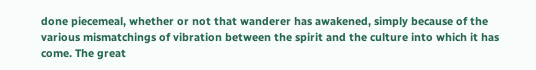done piecemeal, whether or not that wanderer has awakened, simply because of the various mismatchings of vibration between the spirit and the culture into which it has come. The great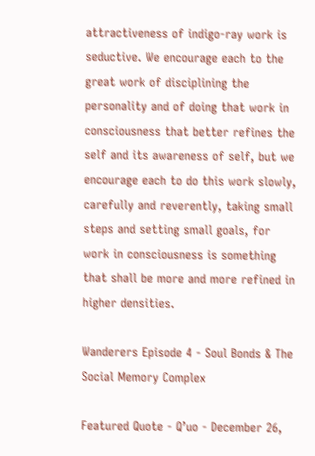attractiveness of indigo-ray work is seductive. We encourage each to the great work of disciplining the personality and of doing that work in consciousness that better refines the self and its awareness of self, but we encourage each to do this work slowly, carefully and reverently, taking small steps and setting small goals, for work in consciousness is something that shall be more and more refined in higher densities.

Wanderers Episode 4 - Soul Bonds & The Social Memory Complex

Featured Quote - Q’uo - December 26,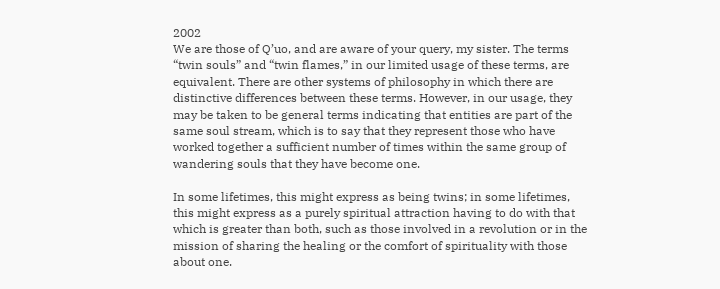2002
We are those of Q’uo, and are aware of your query, my sister. The terms “twin souls” and “twin flames,” in our limited usage of these terms, are equivalent. There are other systems of philosophy in which there are distinctive differences between these terms. However, in our usage, they may be taken to be general terms indicating that entities are part of the same soul stream, which is to say that they represent those who have worked together a sufficient number of times within the same group of wandering souls that they have become one.

In some lifetimes, this might express as being twins; in some lifetimes, this might express as a purely spiritual attraction having to do with that which is greater than both, such as those involved in a revolution or in the mission of sharing the healing or the comfort of spirituality with those about one.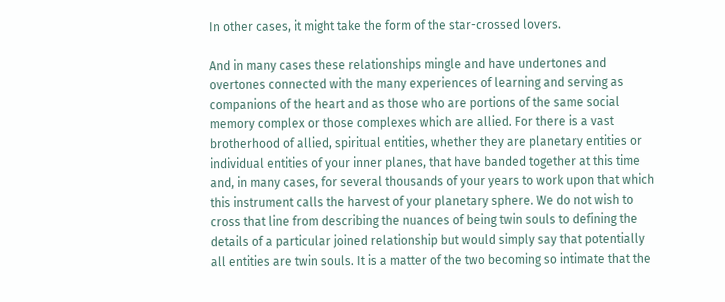In other cases, it might take the form of the star-crossed lovers.

And in many cases these relationships mingle and have undertones and overtones connected with the many experiences of learning and serving as companions of the heart and as those who are portions of the same social memory complex or those complexes which are allied. For there is a vast brotherhood of allied, spiritual entities, whether they are planetary entities or individual entities of your inner planes, that have banded together at this time and, in many cases, for several thousands of your years to work upon that which this instrument calls the harvest of your planetary sphere. We do not wish to cross that line from describing the nuances of being twin souls to defining the details of a particular joined relationship but would simply say that potentially all entities are twin souls. It is a matter of the two becoming so intimate that the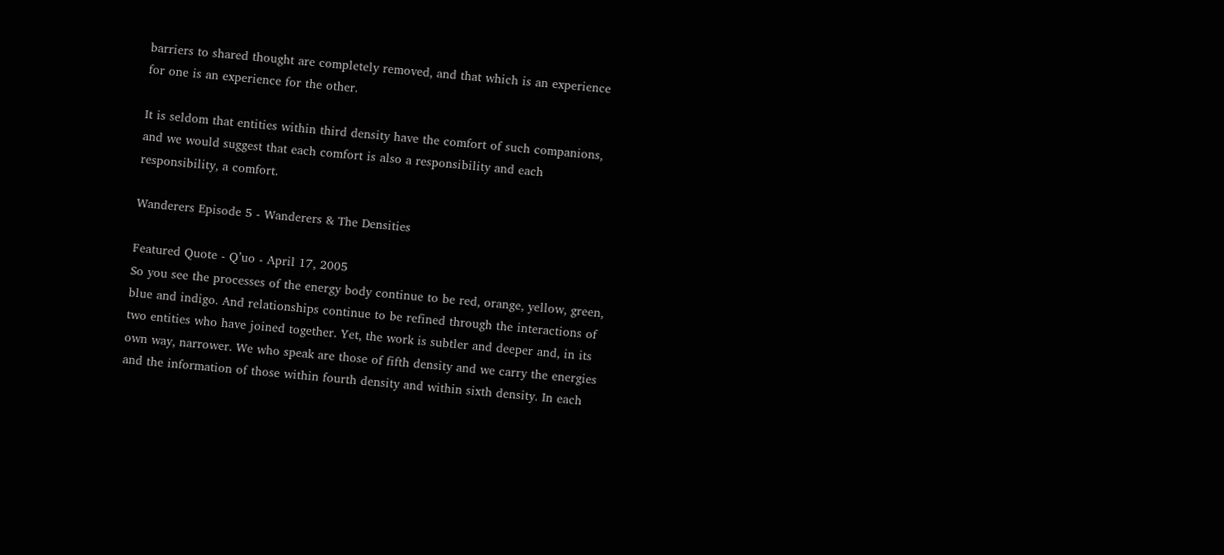barriers to shared thought are completely removed, and that which is an experience for one is an experience for the other.

It is seldom that entities within third density have the comfort of such companions, and we would suggest that each comfort is also a responsibility and each responsibility, a comfort.

Wanderers Episode 5 - Wanderers & The Densities

Featured Quote - Q’uo - April 17, 2005
So you see the processes of the energy body continue to be red, orange, yellow, green, blue and indigo. And relationships continue to be refined through the interactions of two entities who have joined together. Yet, the work is subtler and deeper and, in its own way, narrower. We who speak are those of fifth density and we carry the energies and the information of those within fourth density and within sixth density. In each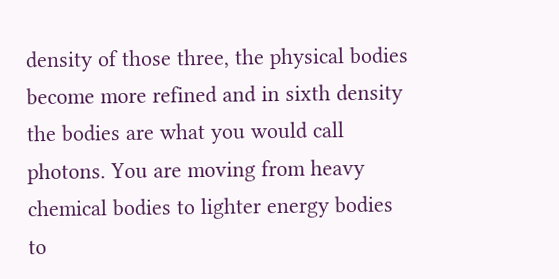density of those three, the physical bodies become more refined and in sixth density the bodies are what you would call photons. You are moving from heavy chemical bodies to lighter energy bodies to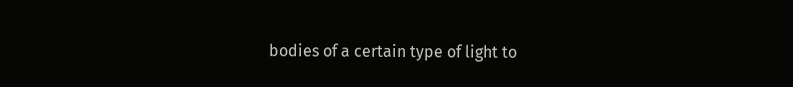bodies of a certain type of light to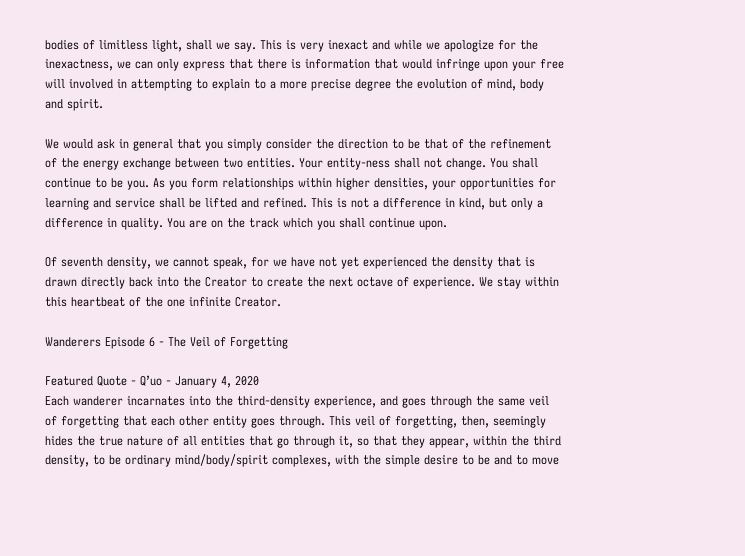bodies of limitless light, shall we say. This is very inexact and while we apologize for the inexactness, we can only express that there is information that would infringe upon your free will involved in attempting to explain to a more precise degree the evolution of mind, body and spirit.

We would ask in general that you simply consider the direction to be that of the refinement of the energy exchange between two entities. Your entity-ness shall not change. You shall continue to be you. As you form relationships within higher densities, your opportunities for learning and service shall be lifted and refined. This is not a difference in kind, but only a difference in quality. You are on the track which you shall continue upon.

Of seventh density, we cannot speak, for we have not yet experienced the density that is drawn directly back into the Creator to create the next octave of experience. We stay within this heartbeat of the one infinite Creator.

Wanderers Episode 6 - The Veil of Forgetting

Featured Quote - Q’uo - January 4, 2020
Each wanderer incarnates into the third-density experience, and goes through the same veil of forgetting that each other entity goes through. This veil of forgetting, then, seemingly hides the true nature of all entities that go through it, so that they appear, within the third density, to be ordinary mind/body/spirit complexes, with the simple desire to be and to move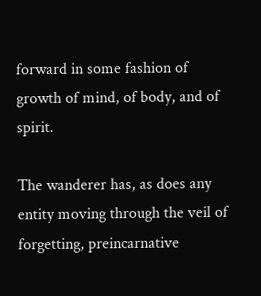forward in some fashion of growth of mind, of body, and of spirit.

The wanderer has, as does any entity moving through the veil of forgetting, preincarnative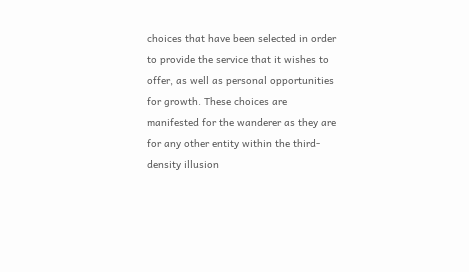choices that have been selected in order to provide the service that it wishes to offer, as well as personal opportunities for growth. These choices are manifested for the wanderer as they are for any other entity within the third-density illusion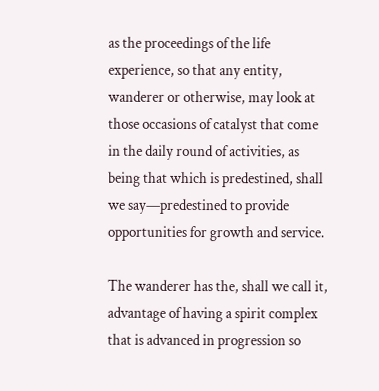as the proceedings of the life experience, so that any entity, wanderer or otherwise, may look at those occasions of catalyst that come in the daily round of activities, as being that which is predestined, shall we say—predestined to provide opportunities for growth and service.

The wanderer has the, shall we call it, advantage of having a spirit complex that is advanced in progression so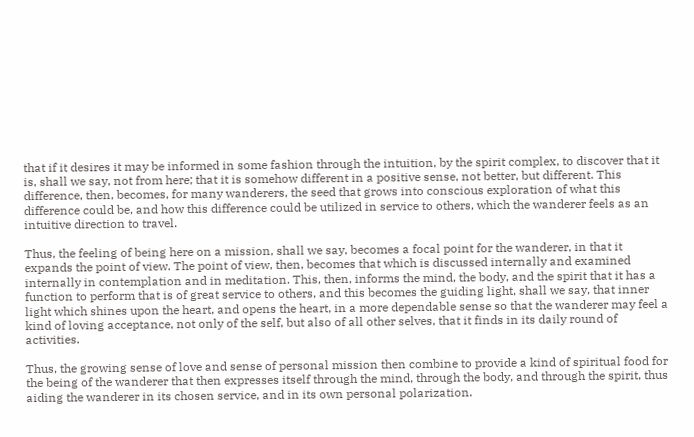that if it desires it may be informed in some fashion through the intuition, by the spirit complex, to discover that it is, shall we say, not from here; that it is somehow different in a positive sense, not better, but different. This difference, then, becomes, for many wanderers, the seed that grows into conscious exploration of what this difference could be, and how this difference could be utilized in service to others, which the wanderer feels as an intuitive direction to travel.

Thus, the feeling of being here on a mission, shall we say, becomes a focal point for the wanderer, in that it expands the point of view. The point of view, then, becomes that which is discussed internally and examined internally in contemplation and in meditation. This, then, informs the mind, the body, and the spirit that it has a function to perform that is of great service to others, and this becomes the guiding light, shall we say, that inner light which shines upon the heart, and opens the heart, in a more dependable sense so that the wanderer may feel a kind of loving acceptance, not only of the self, but also of all other selves, that it finds in its daily round of activities.

Thus, the growing sense of love and sense of personal mission then combine to provide a kind of spiritual food for the being of the wanderer that then expresses itself through the mind, through the body, and through the spirit, thus aiding the wanderer in its chosen service, and in its own personal polarization.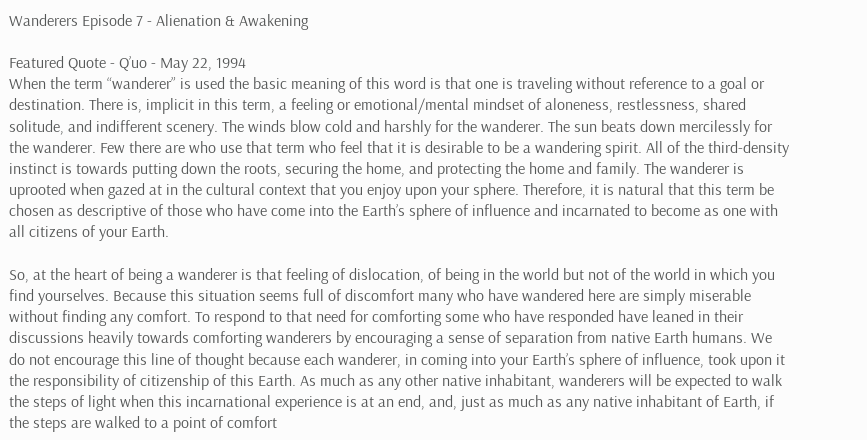Wanderers Episode 7 - Alienation & Awakening

Featured Quote - Q’uo - May 22, 1994
When the term “wanderer” is used the basic meaning of this word is that one is traveling without reference to a goal or destination. There is, implicit in this term, a feeling or emotional/mental mindset of aloneness, restlessness, shared solitude, and indifferent scenery. The winds blow cold and harshly for the wanderer. The sun beats down mercilessly for the wanderer. Few there are who use that term who feel that it is desirable to be a wandering spirit. All of the third-density instinct is towards putting down the roots, securing the home, and protecting the home and family. The wanderer is uprooted when gazed at in the cultural context that you enjoy upon your sphere. Therefore, it is natural that this term be chosen as descriptive of those who have come into the Earth’s sphere of influence and incarnated to become as one with all citizens of your Earth.

So, at the heart of being a wanderer is that feeling of dislocation, of being in the world but not of the world in which you find yourselves. Because this situation seems full of discomfort many who have wandered here are simply miserable without finding any comfort. To respond to that need for comforting some who have responded have leaned in their discussions heavily towards comforting wanderers by encouraging a sense of separation from native Earth humans. We do not encourage this line of thought because each wanderer, in coming into your Earth’s sphere of influence, took upon it the responsibility of citizenship of this Earth. As much as any other native inhabitant, wanderers will be expected to walk the steps of light when this incarnational experience is at an end, and, just as much as any native inhabitant of Earth, if the steps are walked to a point of comfort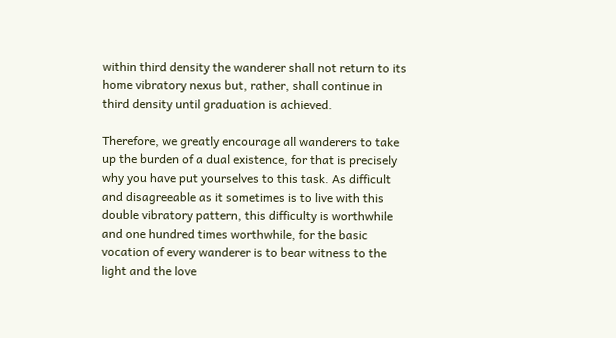within third density the wanderer shall not return to its home vibratory nexus but, rather, shall continue in third density until graduation is achieved.

Therefore, we greatly encourage all wanderers to take up the burden of a dual existence, for that is precisely why you have put yourselves to this task. As difficult and disagreeable as it sometimes is to live with this double vibratory pattern, this difficulty is worthwhile and one hundred times worthwhile, for the basic vocation of every wanderer is to bear witness to the light and the love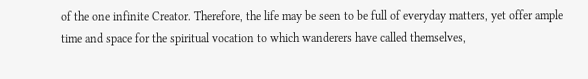of the one infinite Creator. Therefore, the life may be seen to be full of everyday matters, yet offer ample time and space for the spiritual vocation to which wanderers have called themselves,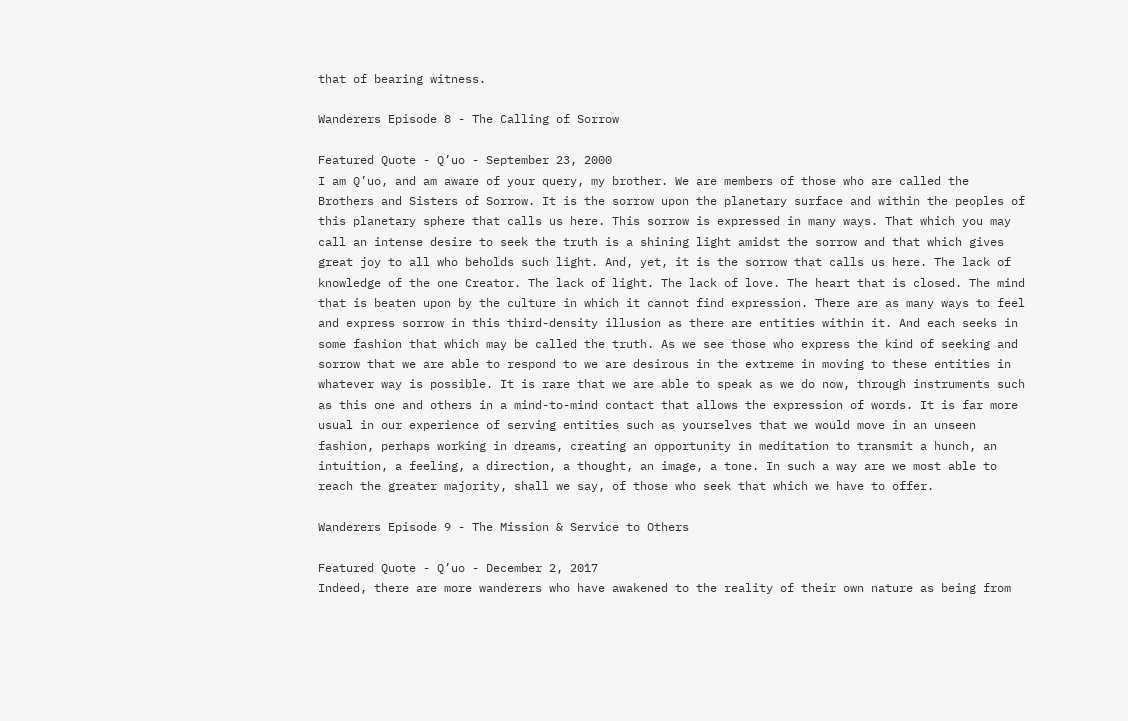that of bearing witness.

Wanderers Episode 8 - The Calling of Sorrow

Featured Quote - Q’uo - September 23, 2000
I am Q’uo, and am aware of your query, my brother. We are members of those who are called the Brothers and Sisters of Sorrow. It is the sorrow upon the planetary surface and within the peoples of this planetary sphere that calls us here. This sorrow is expressed in many ways. That which you may call an intense desire to seek the truth is a shining light amidst the sorrow and that which gives great joy to all who beholds such light. And, yet, it is the sorrow that calls us here. The lack of knowledge of the one Creator. The lack of light. The lack of love. The heart that is closed. The mind that is beaten upon by the culture in which it cannot find expression. There are as many ways to feel and express sorrow in this third-density illusion as there are entities within it. And each seeks in some fashion that which may be called the truth. As we see those who express the kind of seeking and sorrow that we are able to respond to we are desirous in the extreme in moving to these entities in whatever way is possible. It is rare that we are able to speak as we do now, through instruments such as this one and others in a mind-to-mind contact that allows the expression of words. It is far more usual in our experience of serving entities such as yourselves that we would move in an unseen fashion, perhaps working in dreams, creating an opportunity in meditation to transmit a hunch, an intuition, a feeling, a direction, a thought, an image, a tone. In such a way are we most able to reach the greater majority, shall we say, of those who seek that which we have to offer.

Wanderers Episode 9 - The Mission & Service to Others

Featured Quote - Q’uo - December 2, 2017
Indeed, there are more wanderers who have awakened to the reality of their own nature as being from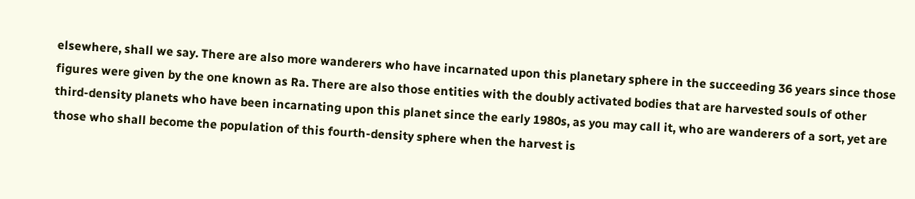elsewhere, shall we say. There are also more wanderers who have incarnated upon this planetary sphere in the succeeding 36 years since those figures were given by the one known as Ra. There are also those entities with the doubly activated bodies that are harvested souls of other third-density planets who have been incarnating upon this planet since the early 1980s, as you may call it, who are wanderers of a sort, yet are those who shall become the population of this fourth-density sphere when the harvest is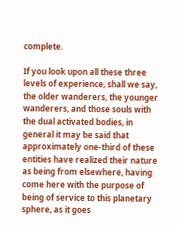complete.

If you look upon all these three levels of experience, shall we say, the older wanderers, the younger wanderers, and those souls with the dual activated bodies, in general it may be said that approximately one-third of these entities have realized their nature as being from elsewhere, having come here with the purpose of being of service to this planetary sphere, as it goes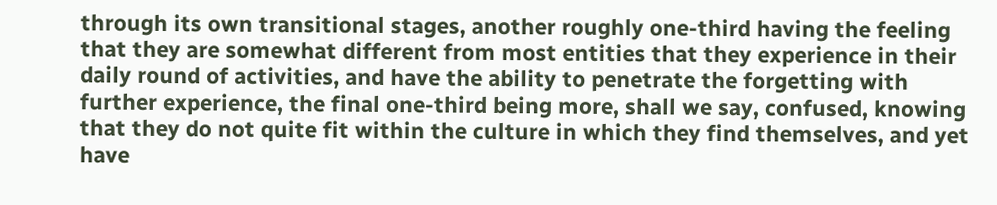through its own transitional stages, another roughly one-third having the feeling that they are somewhat different from most entities that they experience in their daily round of activities, and have the ability to penetrate the forgetting with further experience, the final one-third being more, shall we say, confused, knowing that they do not quite fit within the culture in which they find themselves, and yet have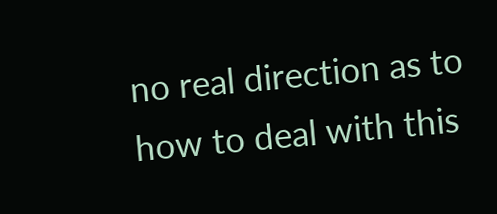no real direction as to how to deal with this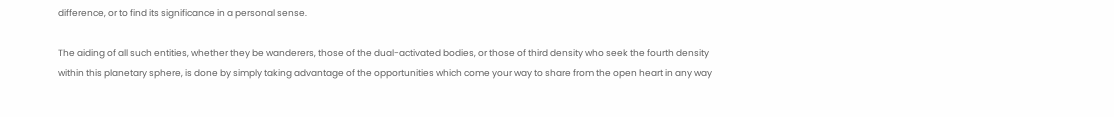difference, or to find its significance in a personal sense.

The aiding of all such entities, whether they be wanderers, those of the dual-activated bodies, or those of third density who seek the fourth density within this planetary sphere, is done by simply taking advantage of the opportunities which come your way to share from the open heart in any way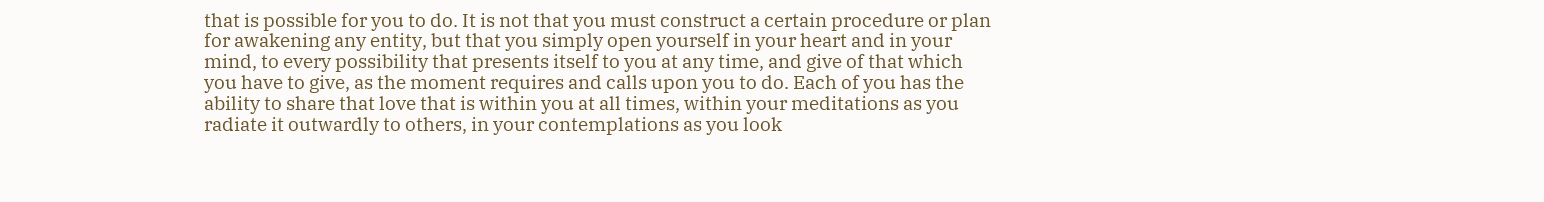that is possible for you to do. It is not that you must construct a certain procedure or plan for awakening any entity, but that you simply open yourself in your heart and in your mind, to every possibility that presents itself to you at any time, and give of that which you have to give, as the moment requires and calls upon you to do. Each of you has the ability to share that love that is within you at all times, within your meditations as you radiate it outwardly to others, in your contemplations as you look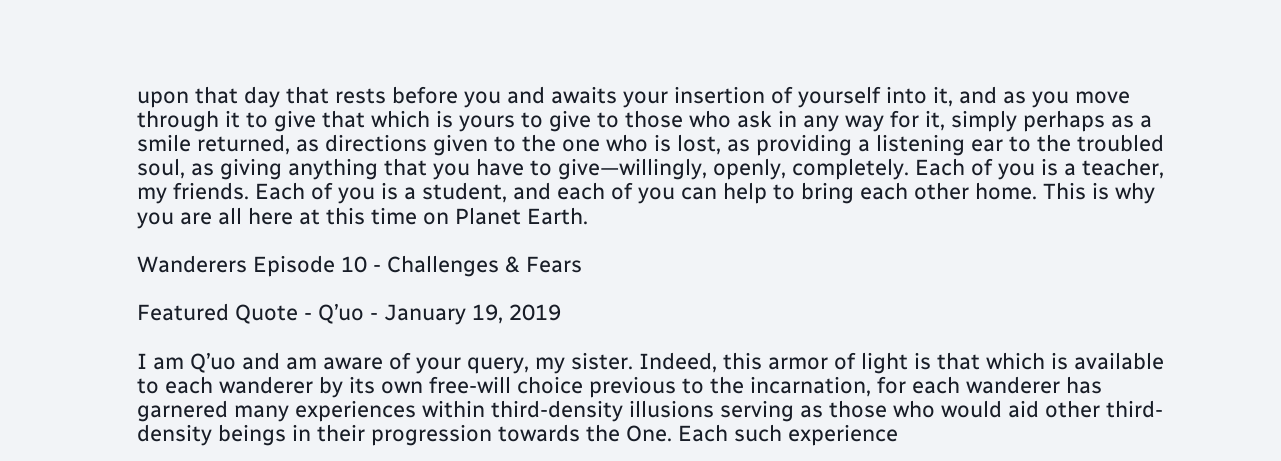upon that day that rests before you and awaits your insertion of yourself into it, and as you move through it to give that which is yours to give to those who ask in any way for it, simply perhaps as a smile returned, as directions given to the one who is lost, as providing a listening ear to the troubled soul, as giving anything that you have to give—willingly, openly, completely. Each of you is a teacher, my friends. Each of you is a student, and each of you can help to bring each other home. This is why you are all here at this time on Planet Earth.

Wanderers Episode 10 - Challenges & Fears

Featured Quote - Q’uo - January 19, 2019

I am Q’uo and am aware of your query, my sister. Indeed, this armor of light is that which is available to each wanderer by its own free-will choice previous to the incarnation, for each wanderer has garnered many experiences within third-density illusions serving as those who would aid other third-density beings in their progression towards the One. Each such experience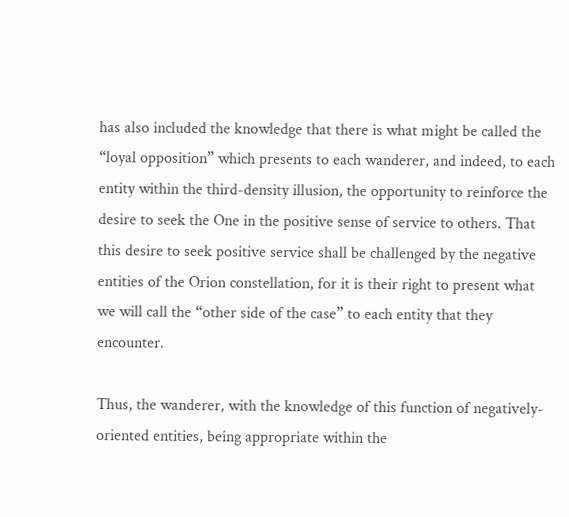has also included the knowledge that there is what might be called the “loyal opposition” which presents to each wanderer, and indeed, to each entity within the third-density illusion, the opportunity to reinforce the desire to seek the One in the positive sense of service to others. That this desire to seek positive service shall be challenged by the negative entities of the Orion constellation, for it is their right to present what we will call the “other side of the case” to each entity that they encounter.

Thus, the wanderer, with the knowledge of this function of negatively-oriented entities, being appropriate within the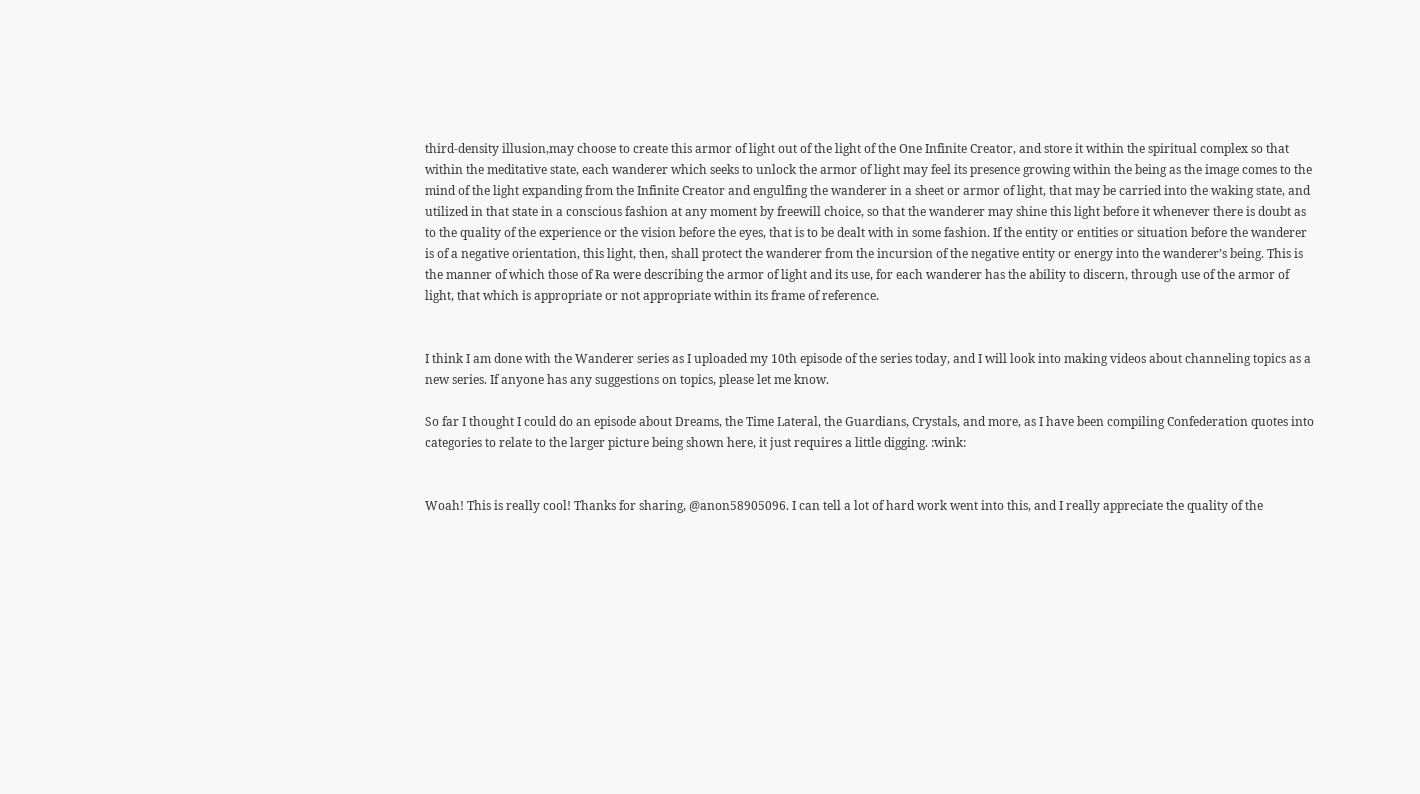third-density illusion,may choose to create this armor of light out of the light of the One Infinite Creator, and store it within the spiritual complex so that within the meditative state, each wanderer which seeks to unlock the armor of light may feel its presence growing within the being as the image comes to the mind of the light expanding from the Infinite Creator and engulfing the wanderer in a sheet or armor of light, that may be carried into the waking state, and utilized in that state in a conscious fashion at any moment by freewill choice, so that the wanderer may shine this light before it whenever there is doubt as to the quality of the experience or the vision before the eyes, that is to be dealt with in some fashion. If the entity or entities or situation before the wanderer is of a negative orientation, this light, then, shall protect the wanderer from the incursion of the negative entity or energy into the wanderer’s being. This is the manner of which those of Ra were describing the armor of light and its use, for each wanderer has the ability to discern, through use of the armor of light, that which is appropriate or not appropriate within its frame of reference.


I think I am done with the Wanderer series as I uploaded my 10th episode of the series today, and I will look into making videos about channeling topics as a new series. If anyone has any suggestions on topics, please let me know.

So far I thought I could do an episode about Dreams, the Time Lateral, the Guardians, Crystals, and more, as I have been compiling Confederation quotes into categories to relate to the larger picture being shown here, it just requires a little digging. :wink:


Woah! This is really cool! Thanks for sharing, @anon58905096. I can tell a lot of hard work went into this, and I really appreciate the quality of the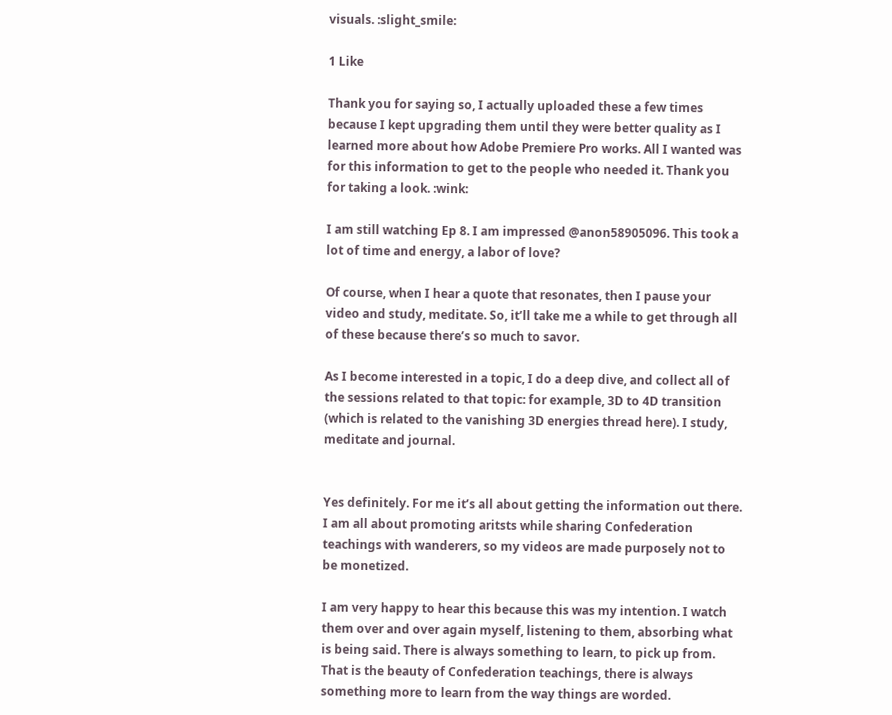visuals. :slight_smile:

1 Like

Thank you for saying so, I actually uploaded these a few times because I kept upgrading them until they were better quality as I learned more about how Adobe Premiere Pro works. All I wanted was for this information to get to the people who needed it. Thank you for taking a look. :wink:

I am still watching Ep 8. I am impressed @anon58905096. This took a lot of time and energy, a labor of love?

Of course, when I hear a quote that resonates, then I pause your video and study, meditate. So, it’ll take me a while to get through all of these because there’s so much to savor.

As I become interested in a topic, I do a deep dive, and collect all of the sessions related to that topic: for example, 3D to 4D transition (which is related to the vanishing 3D energies thread here). I study, meditate and journal.


Yes definitely. For me it’s all about getting the information out there. I am all about promoting aritsts while sharing Confederation teachings with wanderers, so my videos are made purposely not to be monetized.

I am very happy to hear this because this was my intention. I watch them over and over again myself, listening to them, absorbing what is being said. There is always something to learn, to pick up from. That is the beauty of Confederation teachings, there is always something more to learn from the way things are worded.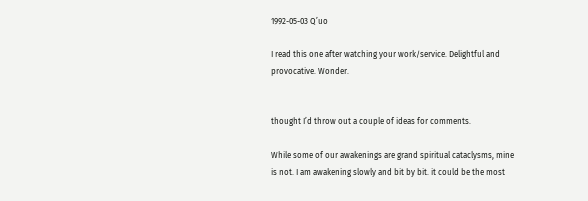1992-05-03 Q’uo

I read this one after watching your work/service. Delightful and provocative. Wonder.


thought I’d throw out a couple of ideas for comments.

While some of our awakenings are grand spiritual cataclysms, mine is not. I am awakening slowly and bit by bit. it could be the most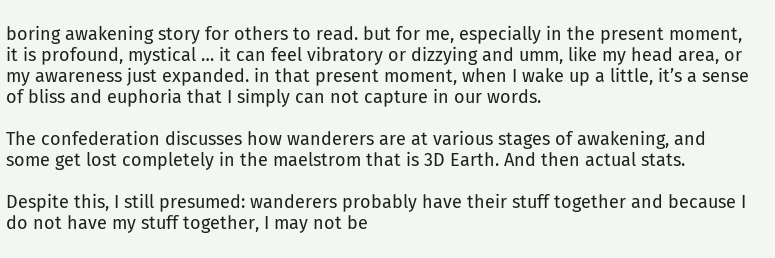boring awakening story for others to read. but for me, especially in the present moment, it is profound, mystical … it can feel vibratory or dizzying and umm, like my head area, or my awareness just expanded. in that present moment, when I wake up a little, it’s a sense of bliss and euphoria that I simply can not capture in our words.

The confederation discusses how wanderers are at various stages of awakening, and some get lost completely in the maelstrom that is 3D Earth. And then actual stats.

Despite this, I still presumed: wanderers probably have their stuff together and because I do not have my stuff together, I may not be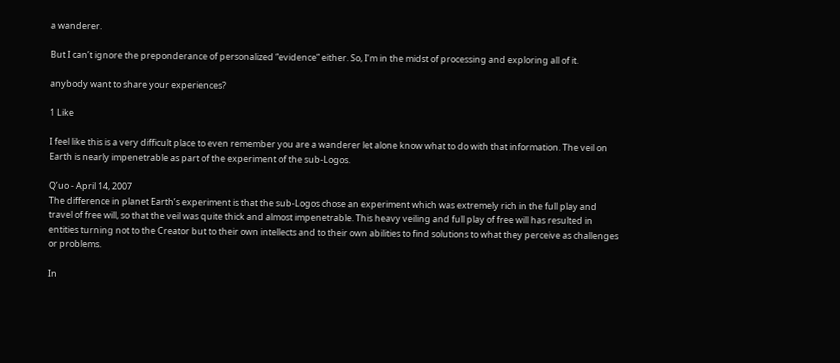a wanderer.

But I can’t ignore the preponderance of personalized “evidence” either. So, I’m in the midst of processing and exploring all of it.

anybody want to share your experiences?

1 Like

I feel like this is a very difficult place to even remember you are a wanderer let alone know what to do with that information. The veil on Earth is nearly impenetrable as part of the experiment of the sub-Logos.

Q’uo - April 14, 2007
The difference in planet Earth’s experiment is that the sub-Logos chose an experiment which was extremely rich in the full play and travel of free will, so that the veil was quite thick and almost impenetrable. This heavy veiling and full play of free will has resulted in entities turning not to the Creator but to their own intellects and to their own abilities to find solutions to what they perceive as challenges or problems.

In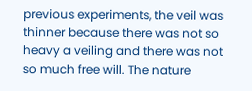previous experiments, the veil was thinner because there was not so heavy a veiling and there was not so much free will. The nature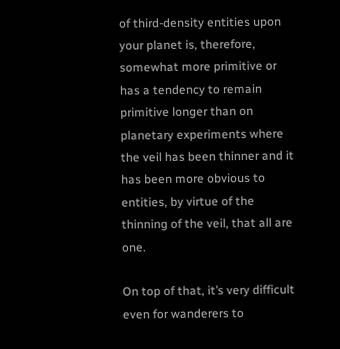of third-density entities upon your planet is, therefore, somewhat more primitive or has a tendency to remain primitive longer than on planetary experiments where the veil has been thinner and it has been more obvious to entities, by virtue of the thinning of the veil, that all are one.

On top of that, it’s very difficult even for wanderers to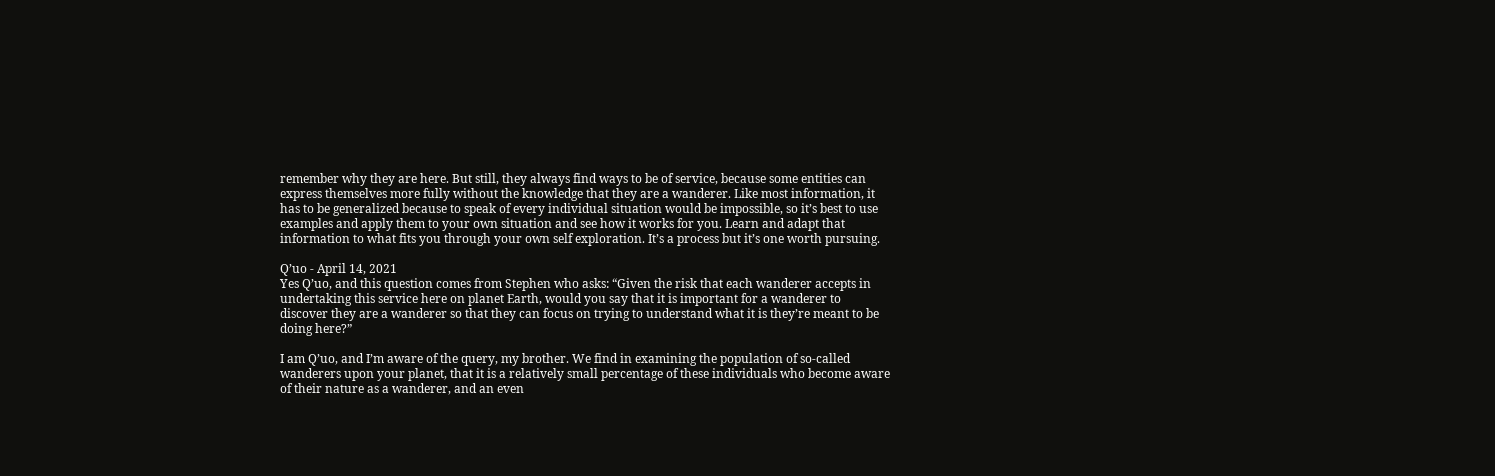remember why they are here. But still, they always find ways to be of service, because some entities can express themselves more fully without the knowledge that they are a wanderer. Like most information, it has to be generalized because to speak of every individual situation would be impossible, so it’s best to use examples and apply them to your own situation and see how it works for you. Learn and adapt that information to what fits you through your own self exploration. It’s a process but it’s one worth pursuing.

Q’uo - April 14, 2021
Yes Q’uo, and this question comes from Stephen who asks: “Given the risk that each wanderer accepts in undertaking this service here on planet Earth, would you say that it is important for a wanderer to discover they are a wanderer so that they can focus on trying to understand what it is they’re meant to be doing here?”

I am Q’uo, and I’m aware of the query, my brother. We find in examining the population of so-called wanderers upon your planet, that it is a relatively small percentage of these individuals who become aware of their nature as a wanderer, and an even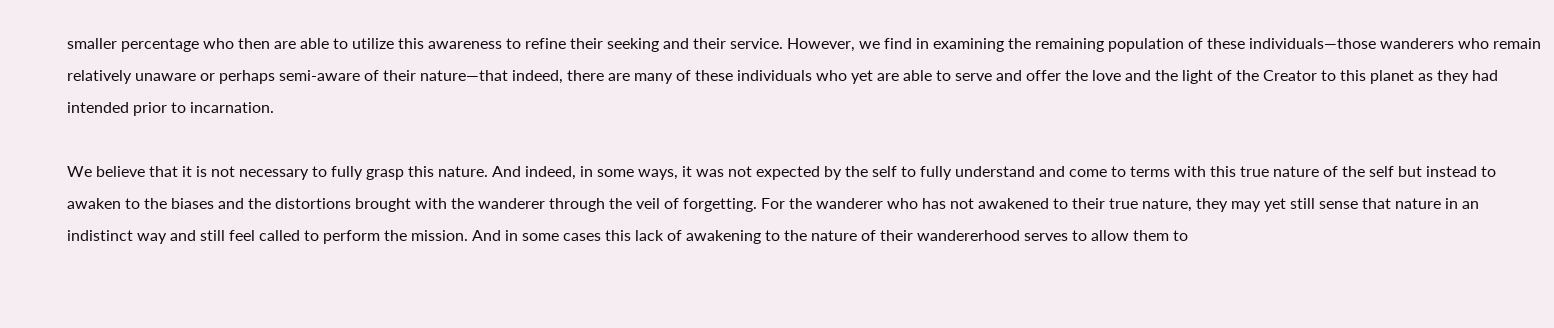smaller percentage who then are able to utilize this awareness to refine their seeking and their service. However, we find in examining the remaining population of these individuals—those wanderers who remain relatively unaware or perhaps semi-aware of their nature—that indeed, there are many of these individuals who yet are able to serve and offer the love and the light of the Creator to this planet as they had intended prior to incarnation.

We believe that it is not necessary to fully grasp this nature. And indeed, in some ways, it was not expected by the self to fully understand and come to terms with this true nature of the self but instead to awaken to the biases and the distortions brought with the wanderer through the veil of forgetting. For the wanderer who has not awakened to their true nature, they may yet still sense that nature in an indistinct way and still feel called to perform the mission. And in some cases this lack of awakening to the nature of their wandererhood serves to allow them to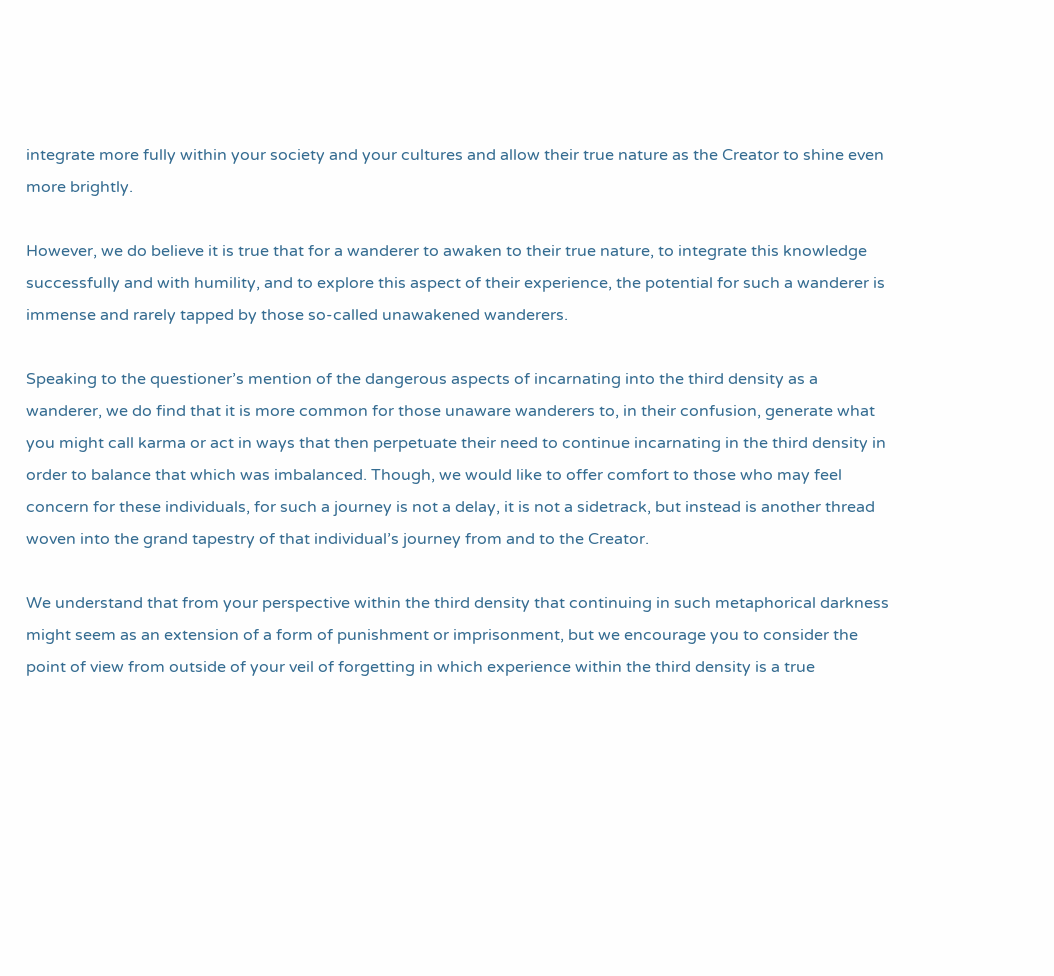integrate more fully within your society and your cultures and allow their true nature as the Creator to shine even more brightly.

However, we do believe it is true that for a wanderer to awaken to their true nature, to integrate this knowledge successfully and with humility, and to explore this aspect of their experience, the potential for such a wanderer is immense and rarely tapped by those so-called unawakened wanderers.

Speaking to the questioner’s mention of the dangerous aspects of incarnating into the third density as a wanderer, we do find that it is more common for those unaware wanderers to, in their confusion, generate what you might call karma or act in ways that then perpetuate their need to continue incarnating in the third density in order to balance that which was imbalanced. Though, we would like to offer comfort to those who may feel concern for these individuals, for such a journey is not a delay, it is not a sidetrack, but instead is another thread woven into the grand tapestry of that individual’s journey from and to the Creator.

We understand that from your perspective within the third density that continuing in such metaphorical darkness might seem as an extension of a form of punishment or imprisonment, but we encourage you to consider the point of view from outside of your veil of forgetting in which experience within the third density is a true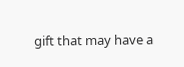gift that may have a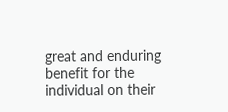great and enduring benefit for the individual on their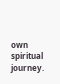own spiritual journey.